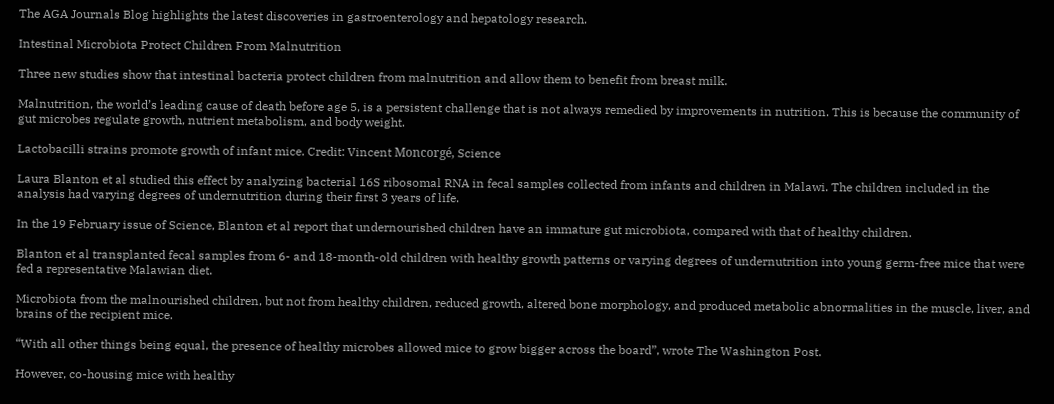The AGA Journals Blog highlights the latest discoveries in gastroenterology and hepatology research.

Intestinal Microbiota Protect Children From Malnutrition

Three new studies show that intestinal bacteria protect children from malnutrition and allow them to benefit from breast milk.

Malnutrition, the world’s leading cause of death before age 5, is a persistent challenge that is not always remedied by improvements in nutrition. This is because the community of gut microbes regulate growth, nutrient metabolism, and body weight.

Lactobacilli strains promote growth of infant mice. Credit: Vincent Moncorgé, Science

Laura Blanton et al studied this effect by analyzing bacterial 16S ribosomal RNA in fecal samples collected from infants and children in Malawi. The children included in the analysis had varying degrees of undernutrition during their first 3 years of life.

In the 19 February issue of Science, Blanton et al report that undernourished children have an immature gut microbiota, compared with that of healthy children.

Blanton et al transplanted fecal samples from 6- and 18-month-old children with healthy growth patterns or varying degrees of undernutrition into young germ-free mice that were fed a representative Malawian diet.

Microbiota from the malnourished children, but not from healthy children, reduced growth, altered bone morphology, and produced metabolic abnormalities in the muscle, liver, and brains of the recipient mice.

“With all other things being equal, the presence of healthy microbes allowed mice to grow bigger across the board”, wrote The Washington Post.

However, co-housing mice with healthy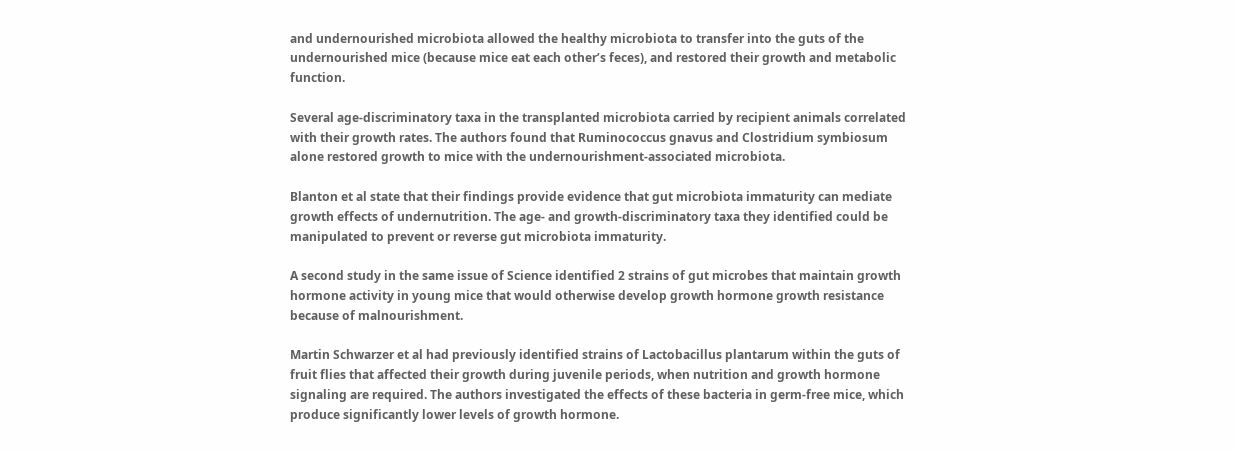and undernourished microbiota allowed the healthy microbiota to transfer into the guts of the undernourished mice (because mice eat each other’s feces), and restored their growth and metabolic function.

Several age-discriminatory taxa in the transplanted microbiota carried by recipient animals correlated with their growth rates. The authors found that Ruminococcus gnavus and Clostridium symbiosum alone restored growth to mice with the undernourishment-associated microbiota.

Blanton et al state that their findings provide evidence that gut microbiota immaturity can mediate growth effects of undernutrition. The age- and growth-discriminatory taxa they identified could be manipulated to prevent or reverse gut microbiota immaturity.

A second study in the same issue of Science identified 2 strains of gut microbes that maintain growth hormone activity in young mice that would otherwise develop growth hormone growth resistance because of malnourishment.

Martin Schwarzer et al had previously identified strains of Lactobacillus plantarum within the guts of fruit flies that affected their growth during juvenile periods, when nutrition and growth hormone signaling are required. The authors investigated the effects of these bacteria in germ-free mice, which produce significantly lower levels of growth hormone.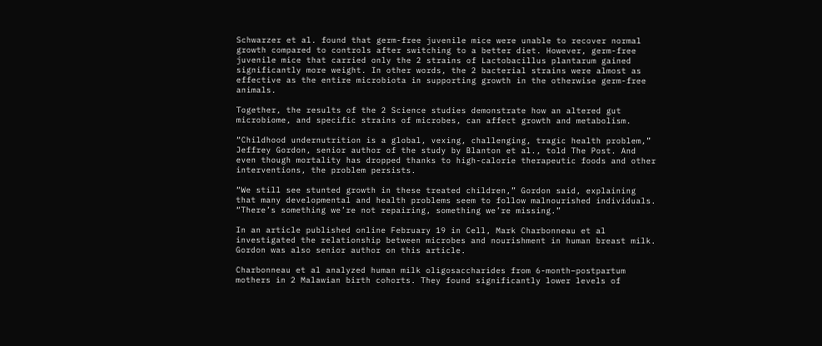Schwarzer et al. found that germ-free juvenile mice were unable to recover normal growth compared to controls after switching to a better diet. However, germ-free juvenile mice that carried only the 2 strains of Lactobacillus plantarum gained significantly more weight. In other words, the 2 bacterial strains were almost as effective as the entire microbiota in supporting growth in the otherwise germ-free animals.

Together, the results of the 2 Science studies demonstrate how an altered gut microbiome, and specific strains of microbes, can affect growth and metabolism.

“Childhood undernutrition is a global, vexing, challenging, tragic health problem,” Jeffrey Gordon, senior author of the study by Blanton et al., told The Post. And even though mortality has dropped thanks to high-calorie therapeutic foods and other interventions, the problem persists.

“We still see stunted growth in these treated children,” Gordon said, explaining that many developmental and health problems seem to follow malnourished individuals. “There’s something we’re not repairing, something we’re missing.”

In an article published online February 19 in Cell, Mark Charbonneau et al investigated the relationship between microbes and nourishment in human breast milk. Gordon was also senior author on this article.

Charbonneau et al analyzed human milk oligosaccharides from 6-month–postpartum mothers in 2 Malawian birth cohorts. They found significantly lower levels of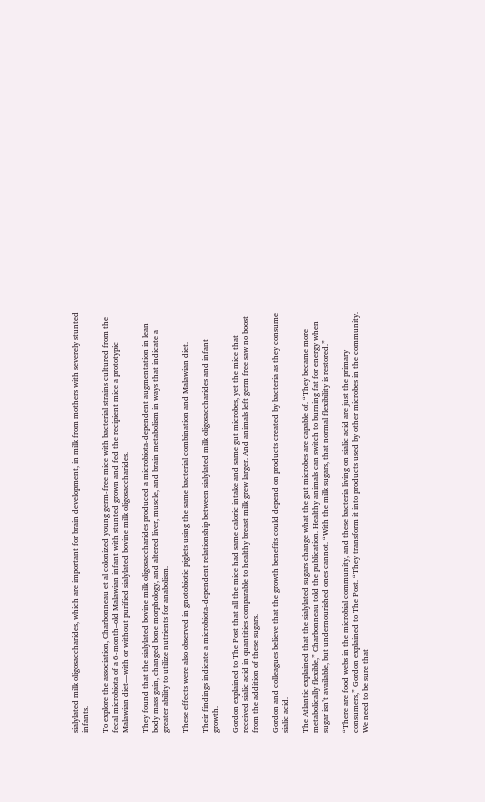sialylated milk oligosaccharides, which are important for brain development, in milk from mothers with severely stunted infants.

To explore the association, Charbonneau et al colonized young germ-free mice with bacterial strains cultured from the fecal microbiota of a 6-month–old Malawian infant with stunted grown and fed the recipient mice a prototypic Malawian diet—with or without purified sialylated bovine milk oligosaccharides.

They found that the sialylated bovine milk oligosaccharides produced a microbiota-dependent augmentation in lean body mass gain, changed bone morphology, and altered liver, muscle, and brain metabolism in ways that indicate a greater ability to utilize nutrients for anabolism.

These effects were also observed in gnotobiotic piglets using the same bacterial combination and Malawian diet.

Their findings indicate a microbiota-dependent relationship between sialylated milk oligosaccharides and infant growth.

Gordon explained to The Post that all the mice had same caloric intake and same gut microbes, yet the mice that received sialic acid in quantities comparable to healthy breast milk grew larger. And animals left germ free saw no boost from the addition of these sugars.

Gordon and colleagues believe that the growth benefits could depend on products created by bacteria as they consume sialic acid.

The Atlantic explained that the sialylated sugars change what the gut microbes are capable of. “They became more metabolically flexible,” Charbonneau told the publication. Healthy animals can switch to burning fat for energy when sugar isn’t available, but undernourished ones cannot. “With the milk sugars, that normal flexibility is restored.”

“There are food webs in the microbial community, and these bacteria living on sialic acid are just the primary consumers,” Gordon explained to The Post. “They transform it into products used by other microbes in the community. We need to be sure that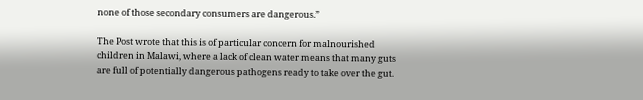none of those secondary consumers are dangerous.”

The Post wrote that this is of particular concern for malnourished children in Malawi, where a lack of clean water means that many guts are full of potentially dangerous pathogens ready to take over the gut.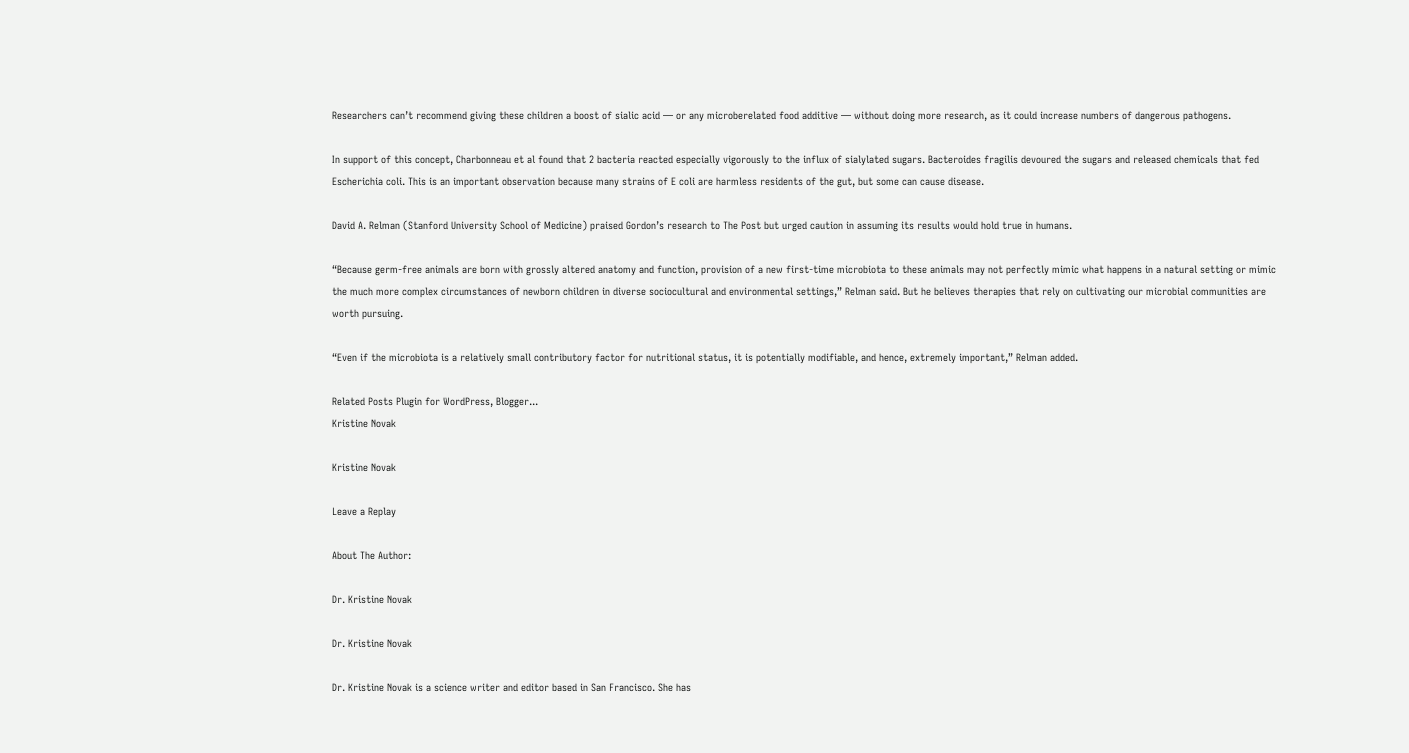Researchers can’t recommend giving these children a boost of sialic acid — or any microberelated food additive — without doing more research, as it could increase numbers of dangerous pathogens.

In support of this concept, Charbonneau et al found that 2 bacteria reacted especially vigorously to the influx of sialylated sugars. Bacteroides fragilis devoured the sugars and released chemicals that fed Escherichia coli. This is an important observation because many strains of E coli are harmless residents of the gut, but some can cause disease.

David A. Relman (Stanford University School of Medicine) praised Gordon’s research to The Post but urged caution in assuming its results would hold true in humans.

“Because germ-free animals are born with grossly altered anatomy and function, provision of a new first-time microbiota to these animals may not perfectly mimic what happens in a natural setting or mimic the much more complex circumstances of newborn children in diverse sociocultural and environmental settings,” Relman said. But he believes therapies that rely on cultivating our microbial communities are worth pursuing.

“Even if the microbiota is a relatively small contributory factor for nutritional status, it is potentially modifiable, and hence, extremely important,” Relman added.

Related Posts Plugin for WordPress, Blogger...
Kristine Novak

Kristine Novak

Leave a Replay

About The Author:

Dr. Kristine Novak

Dr. Kristine Novak

Dr. Kristine Novak is a science writer and editor based in San Francisco. She has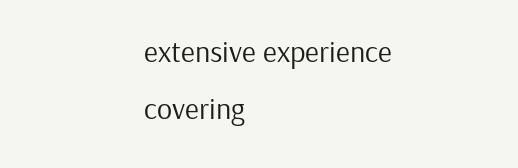extensive experience covering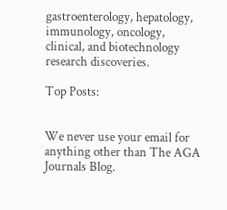gastroenterology, hepatology, immunology, oncology, clinical, and biotechnology research discoveries.

Top Posts:


We never use your email for anything other than The AGA Journals Blog.